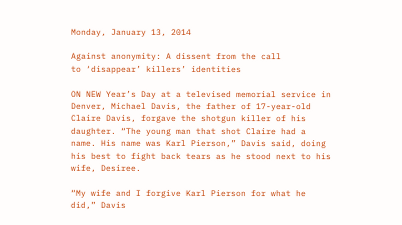Monday, January 13, 2014

Against anonymity: A dissent from the call
to ‘disappear’ killers’ identities

ON NEW Year’s Day at a televised memorial service in Denver, Michael Davis, the father of 17-year-old Claire Davis, forgave the shotgun killer of his daughter. “The young man that shot Claire had a name. His name was Karl Pierson,” Davis said, doing his best to fight back tears as he stood next to his wife, Desiree.

“My wife and I forgive Karl Pierson for what he did,” Davis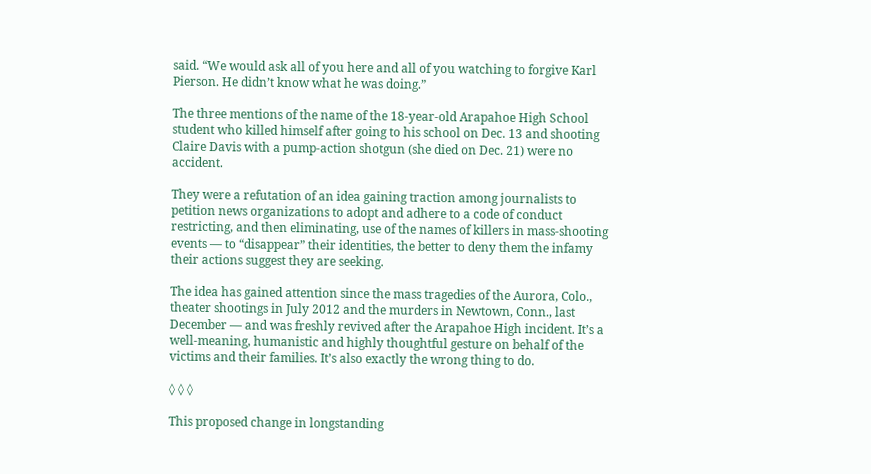said. “We would ask all of you here and all of you watching to forgive Karl Pierson. He didn’t know what he was doing.”

The three mentions of the name of the 18-year-old Arapahoe High School student who killed himself after going to his school on Dec. 13 and shooting Claire Davis with a pump-action shotgun (she died on Dec. 21) were no accident.

They were a refutation of an idea gaining traction among journalists to petition news organizations to adopt and adhere to a code of conduct restricting, and then eliminating, use of the names of killers in mass-shooting events — to “disappear” their identities, the better to deny them the infamy their actions suggest they are seeking.

The idea has gained attention since the mass tragedies of the Aurora, Colo., theater shootings in July 2012 and the murders in Newtown, Conn., last December — and was freshly revived after the Arapahoe High incident. It’s a well-meaning, humanistic and highly thoughtful gesture on behalf of the victims and their families. It’s also exactly the wrong thing to do.

◊ ◊ ◊

This proposed change in longstanding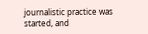journalistic practice was started, and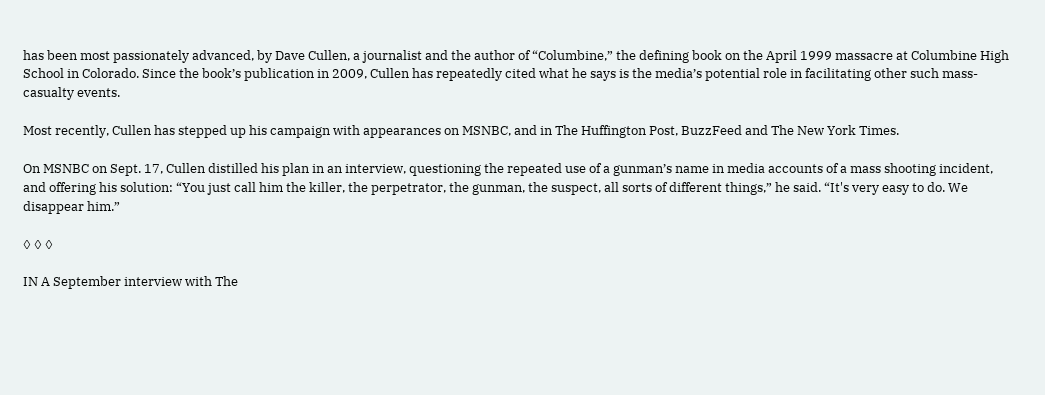has been most passionately advanced, by Dave Cullen, a journalist and the author of “Columbine,” the defining book on the April 1999 massacre at Columbine High School in Colorado. Since the book’s publication in 2009, Cullen has repeatedly cited what he says is the media’s potential role in facilitating other such mass-casualty events.

Most recently, Cullen has stepped up his campaign with appearances on MSNBC, and in The Huffington Post, BuzzFeed and The New York Times.

On MSNBC on Sept. 17, Cullen distilled his plan in an interview, questioning the repeated use of a gunman’s name in media accounts of a mass shooting incident, and offering his solution: “You just call him the killer, the perpetrator, the gunman, the suspect, all sorts of different things,” he said. “It's very easy to do. We disappear him.”

◊ ◊ ◊

IN A September interview with The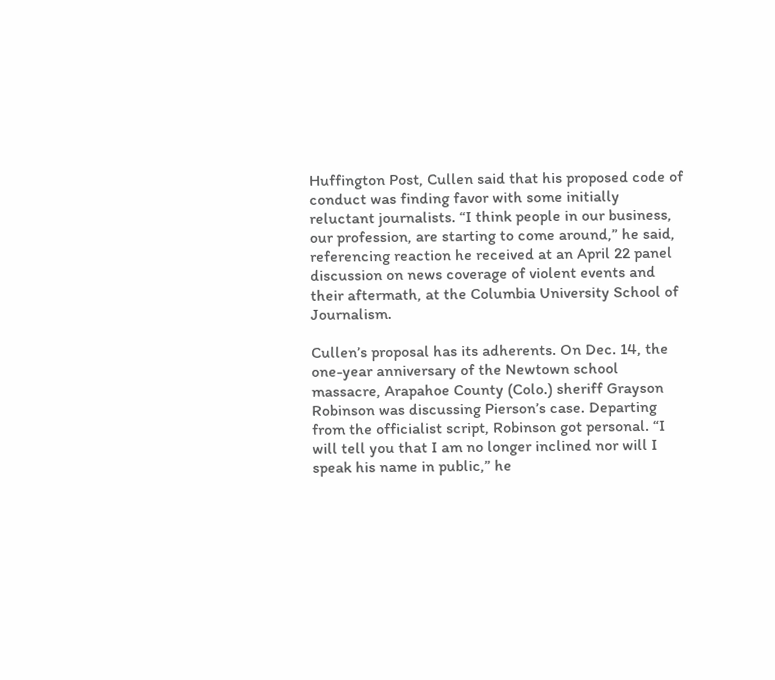Huffington Post, Cullen said that his proposed code of conduct was finding favor with some initially reluctant journalists. “I think people in our business, our profession, are starting to come around,” he said, referencing reaction he received at an April 22 panel discussion on news coverage of violent events and their aftermath, at the Columbia University School of Journalism.

Cullen’s proposal has its adherents. On Dec. 14, the one-year anniversary of the Newtown school massacre, Arapahoe County (Colo.) sheriff Grayson Robinson was discussing Pierson’s case. Departing from the officialist script, Robinson got personal. “I will tell you that I am no longer inclined nor will I speak his name in public,” he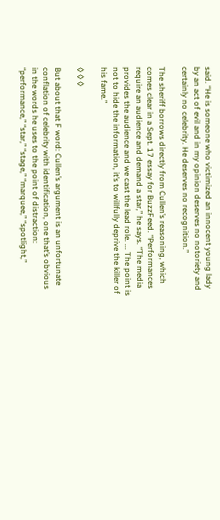said. “He is someone who victimized an innocent young lady by an act of evil and in my opinion deserves no notoriety and certainly no celebrity. He deserves no recognition.”

The sheriff borrows directly from Cullen’s reasoning, which comes clear in a Sept. 17 essay for BuzzFeed. “Performances require an audience and demand a star,” he says. “The media provides the audience and we cast the lead role. ... The point is not to hide the information, it’s to willfully deprive the killer of his fame.”

◊ ◊ ◊

But about that F word: Cullen’s argument is an unfortunate conflation of celebrity with identification, one that’s obvious in the words he uses to the point of distraction: “performance,” “star,” “stage,” “marquee,” “spotlight,”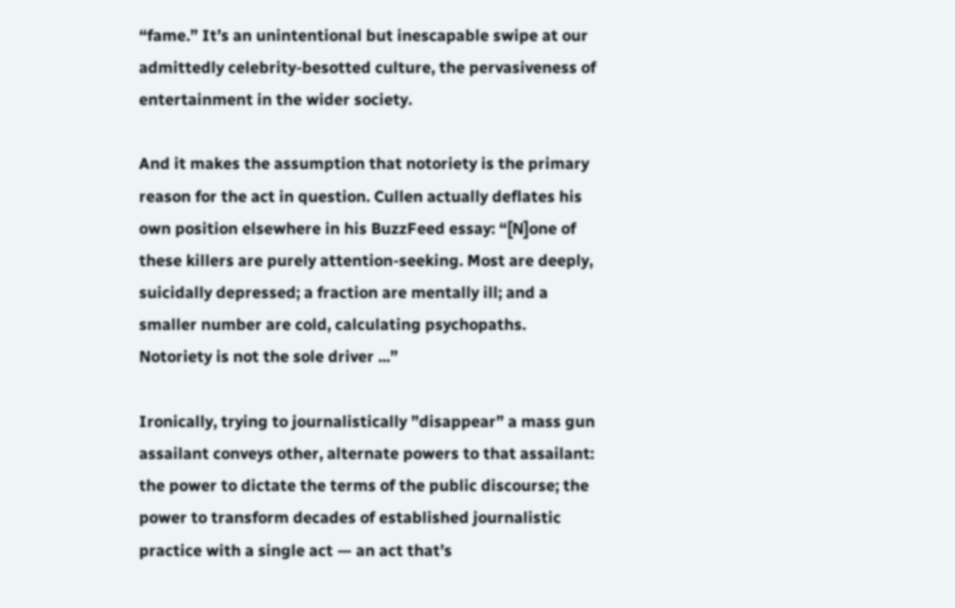“fame.” It’s an unintentional but inescapable swipe at our admittedly celebrity-besotted culture, the pervasiveness of entertainment in the wider society.

And it makes the assumption that notoriety is the primary reason for the act in question. Cullen actually deflates his own position elsewhere in his BuzzFeed essay: “[N]one of these killers are purely attention-seeking. Most are deeply, suicidally depressed; a fraction are mentally ill; and a smaller number are cold, calculating psychopaths. Notoriety is not the sole driver ...”

Ironically, trying to journalistically ”disappear” a mass gun assailant conveys other, alternate powers to that assailant: the power to dictate the terms of the public discourse; the power to transform decades of established journalistic practice with a single act — an act that’s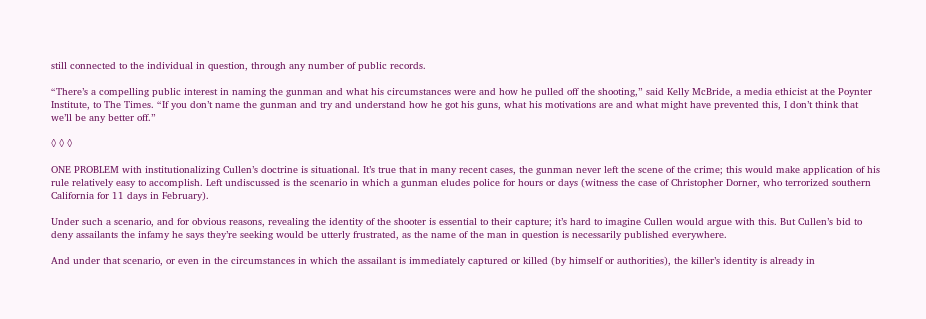still connected to the individual in question, through any number of public records.

“There’s a compelling public interest in naming the gunman and what his circumstances were and how he pulled off the shooting,” said Kelly McBride, a media ethicist at the Poynter Institute, to The Times. “If you don’t name the gunman and try and understand how he got his guns, what his motivations are and what might have prevented this, I don’t think that we’ll be any better off.”

◊ ◊ ◊

ONE PROBLEM with institutionalizing Cullen’s doctrine is situational. It’s true that in many recent cases, the gunman never left the scene of the crime; this would make application of his rule relatively easy to accomplish. Left undiscussed is the scenario in which a gunman eludes police for hours or days (witness the case of Christopher Dorner, who terrorized southern California for 11 days in February).

Under such a scenario, and for obvious reasons, revealing the identity of the shooter is essential to their capture; it’s hard to imagine Cullen would argue with this. But Cullen’s bid to deny assailants the infamy he says they’re seeking would be utterly frustrated, as the name of the man in question is necessarily published everywhere.

And under that scenario, or even in the circumstances in which the assailant is immediately captured or killed (by himself or authorities), the killer’s identity is already in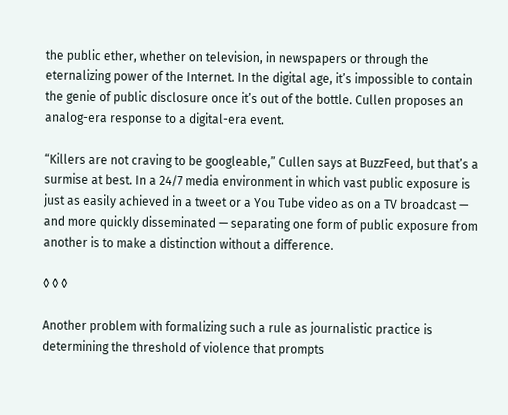the public ether, whether on television, in newspapers or through the eternalizing power of the Internet. In the digital age, it’s impossible to contain the genie of public disclosure once it’s out of the bottle. Cullen proposes an analog-era response to a digital-era event.

“Killers are not craving to be googleable,” Cullen says at BuzzFeed, but that’s a surmise at best. In a 24/7 media environment in which vast public exposure is just as easily achieved in a tweet or a You Tube video as on a TV broadcast — and more quickly disseminated — separating one form of public exposure from another is to make a distinction without a difference.

◊ ◊ ◊

Another problem with formalizing such a rule as journalistic practice is determining the threshold of violence that prompts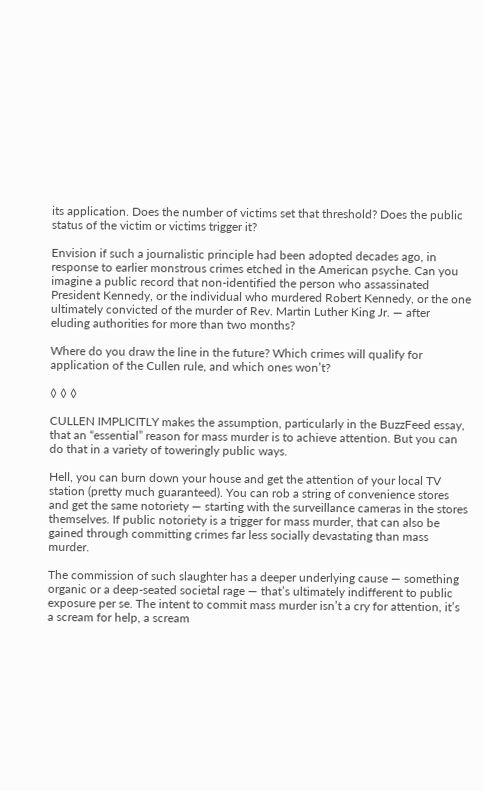its application. Does the number of victims set that threshold? Does the public status of the victim or victims trigger it?

Envision if such a journalistic principle had been adopted decades ago, in response to earlier monstrous crimes etched in the American psyche. Can you imagine a public record that non-identified the person who assassinated President Kennedy, or the individual who murdered Robert Kennedy, or the one ultimately convicted of the murder of Rev. Martin Luther King Jr. — after eluding authorities for more than two months?

Where do you draw the line in the future? Which crimes will qualify for application of the Cullen rule, and which ones won’t?

◊ ◊ ◊

CULLEN IMPLICITLY makes the assumption, particularly in the BuzzFeed essay, that an “essential” reason for mass murder is to achieve attention. But you can do that in a variety of toweringly public ways.

Hell, you can burn down your house and get the attention of your local TV station (pretty much guaranteed). You can rob a string of convenience stores and get the same notoriety — starting with the surveillance cameras in the stores themselves. If public notoriety is a trigger for mass murder, that can also be gained through committing crimes far less socially devastating than mass murder.

The commission of such slaughter has a deeper underlying cause — something organic or a deep-seated societal rage — that’s ultimately indifferent to public exposure per se. The intent to commit mass murder isn’t a cry for attention, it’s a scream for help, a scream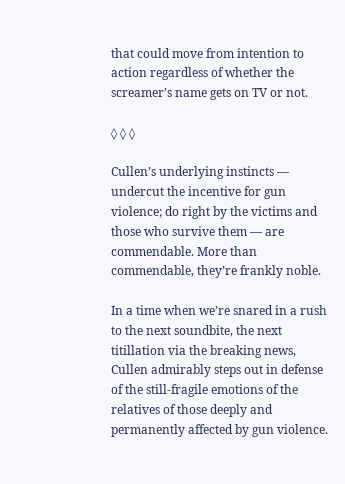that could move from intention to action regardless of whether the screamer’s name gets on TV or not.

◊ ◊ ◊

Cullen’s underlying instincts — undercut the incentive for gun violence; do right by the victims and those who survive them — are commendable. More than commendable, they’re frankly noble.

In a time when we’re snared in a rush to the next soundbite, the next titillation via the breaking news, Cullen admirably steps out in defense of the still-fragile emotions of the relatives of those deeply and permanently affected by gun violence.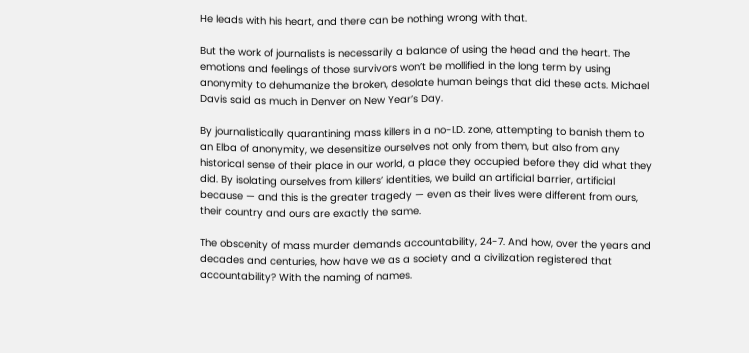He leads with his heart, and there can be nothing wrong with that.

But the work of journalists is necessarily a balance of using the head and the heart. The emotions and feelings of those survivors won’t be mollified in the long term by using anonymity to dehumanize the broken, desolate human beings that did these acts. Michael Davis said as much in Denver on New Year’s Day.

By journalistically quarantining mass killers in a no-I.D. zone, attempting to banish them to an Elba of anonymity, we desensitize ourselves not only from them, but also from any historical sense of their place in our world, a place they occupied before they did what they did. By isolating ourselves from killers’ identities, we build an artificial barrier, artificial because — and this is the greater tragedy — even as their lives were different from ours, their country and ours are exactly the same.

The obscenity of mass murder demands accountability, 24-7. And how, over the years and decades and centuries, how have we as a society and a civilization registered that accountability? With the naming of names.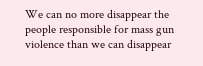We can no more disappear the people responsible for mass gun violence than we can disappear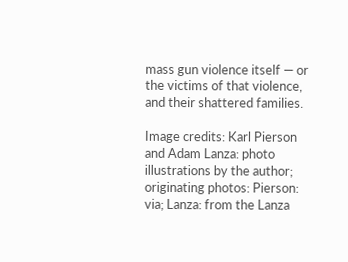mass gun violence itself — or the victims of that violence, and their shattered families.

Image credits: Karl Pierson and Adam Lanza: photo illustrations by the author; originating photos: Pierson: via; Lanza: from the Lanza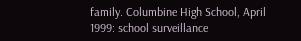family. Columbine High School, April 1999: school surveillance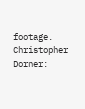footage. Christopher Dorner: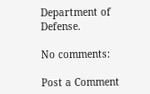Department of Defense.

No comments:

Post a Comment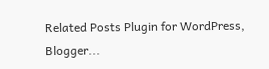Related Posts Plugin for WordPress, Blogger...